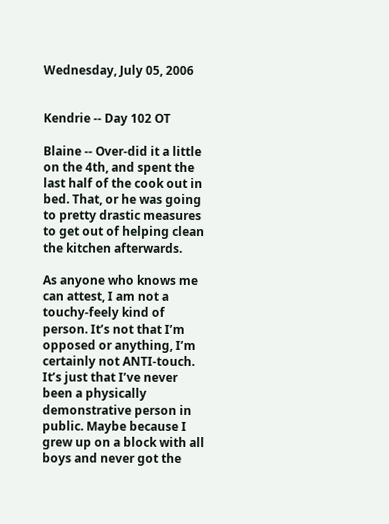Wednesday, July 05, 2006


Kendrie -- Day 102 OT

Blaine -- Over-did it a little on the 4th, and spent the last half of the cook out in bed. That, or he was going to pretty drastic measures to get out of helping clean the kitchen afterwards.

As anyone who knows me can attest, I am not a touchy-feely kind of person. It’s not that I’m opposed or anything, I’m certainly not ANTI-touch. It’s just that I’ve never been a physically demonstrative person in public. Maybe because I grew up on a block with all boys and never got the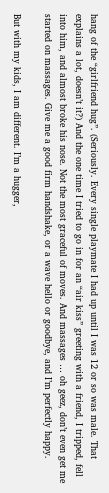hang of the “girlfriend hug”. (Seriously. Every single playmate I had up until I was 12 or so was male. That explains a lot, doesn’t it?) And the one time I tried to go in for an “air kiss” greeting with a friend, I tripped, fell into him, and almost broke his nose. Not the most graceful of moves. And massages … oh geez, don’t even get me started on massages. Give me a good firm handshake, or a wave hello or goodbye, and I’m perfectly happy.

But with my kids, I am different. I’m a hugger,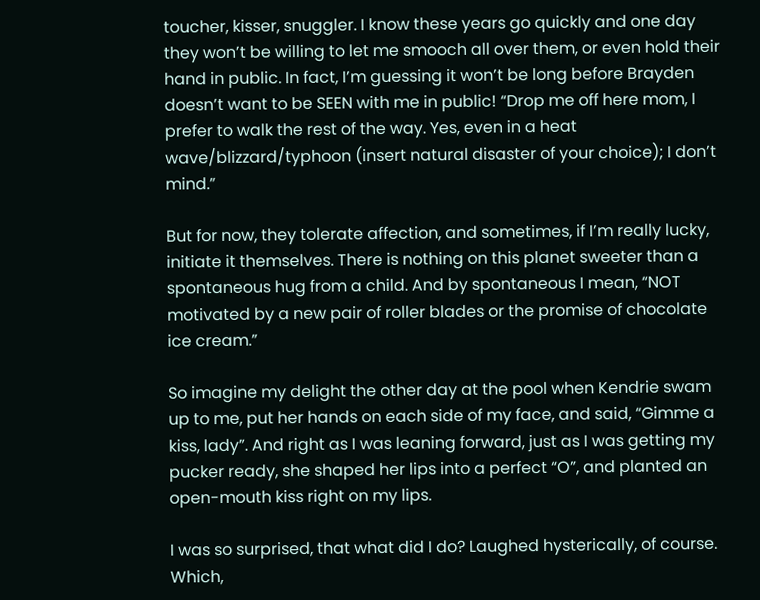toucher, kisser, snuggler. I know these years go quickly and one day they won’t be willing to let me smooch all over them, or even hold their hand in public. In fact, I’m guessing it won’t be long before Brayden doesn’t want to be SEEN with me in public! “Drop me off here mom, I prefer to walk the rest of the way. Yes, even in a heat wave/blizzard/typhoon (insert natural disaster of your choice); I don’t mind.”

But for now, they tolerate affection, and sometimes, if I’m really lucky, initiate it themselves. There is nothing on this planet sweeter than a spontaneous hug from a child. And by spontaneous I mean, “NOT motivated by a new pair of roller blades or the promise of chocolate ice cream.”

So imagine my delight the other day at the pool when Kendrie swam up to me, put her hands on each side of my face, and said, “Gimme a kiss, lady”. And right as I was leaning forward, just as I was getting my pucker ready, she shaped her lips into a perfect “O”, and planted an open-mouth kiss right on my lips.

I was so surprised, that what did I do? Laughed hysterically, of course. Which,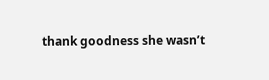thank goodness she wasn’t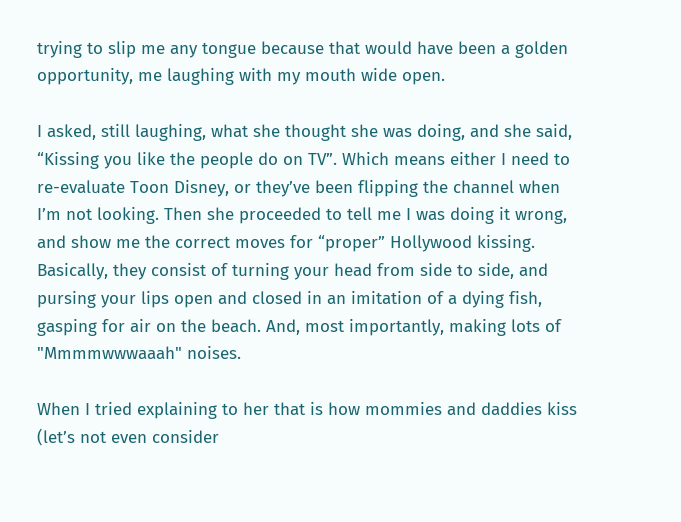trying to slip me any tongue because that would have been a golden opportunity, me laughing with my mouth wide open.

I asked, still laughing, what she thought she was doing, and she said, “Kissing you like the people do on TV”. Which means either I need to re-evaluate Toon Disney, or they’ve been flipping the channel when I’m not looking. Then she proceeded to tell me I was doing it wrong, and show me the correct moves for “proper” Hollywood kissing. Basically, they consist of turning your head from side to side, and pursing your lips open and closed in an imitation of a dying fish, gasping for air on the beach. And, most importantly, making lots of "Mmmmwwwaaah" noises.

When I tried explaining to her that is how mommies and daddies kiss (let’s not even consider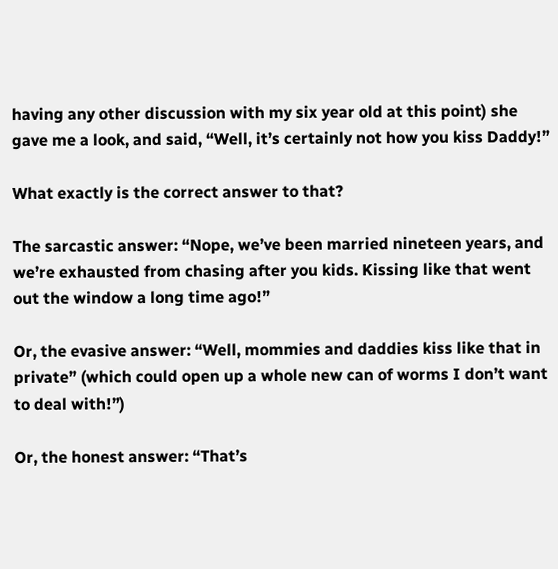having any other discussion with my six year old at this point) she gave me a look, and said, “Well, it’s certainly not how you kiss Daddy!”

What exactly is the correct answer to that?

The sarcastic answer: “Nope, we’ve been married nineteen years, and we’re exhausted from chasing after you kids. Kissing like that went out the window a long time ago!”

Or, the evasive answer: “Well, mommies and daddies kiss like that in private” (which could open up a whole new can of worms I don’t want to deal with!”)

Or, the honest answer: “That’s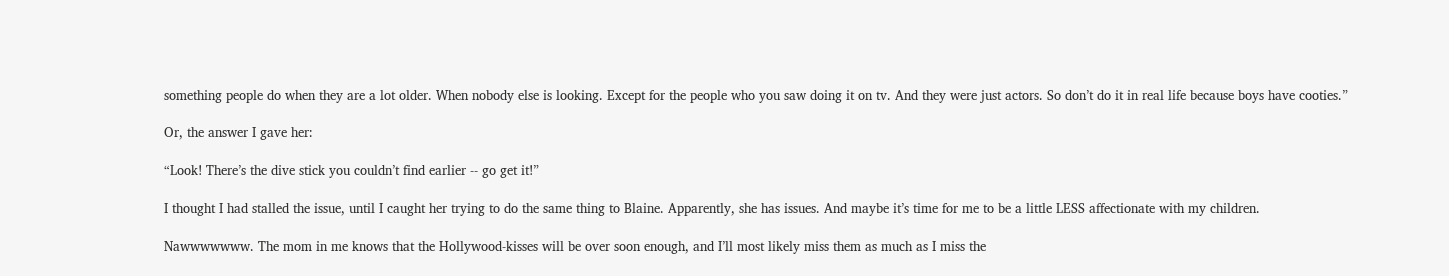something people do when they are a lot older. When nobody else is looking. Except for the people who you saw doing it on tv. And they were just actors. So don’t do it in real life because boys have cooties.”

Or, the answer I gave her:

“Look! There’s the dive stick you couldn’t find earlier -- go get it!”

I thought I had stalled the issue, until I caught her trying to do the same thing to Blaine. Apparently, she has issues. And maybe it’s time for me to be a little LESS affectionate with my children.

Nawwwwwww. The mom in me knows that the Hollywood-kisses will be over soon enough, and I’ll most likely miss them as much as I miss the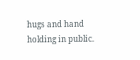hugs and hand holding in public.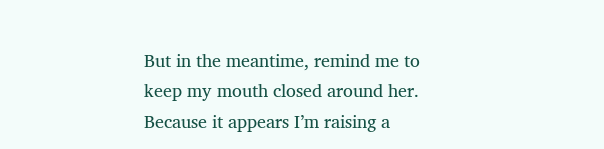But in the meantime, remind me to keep my mouth closed around her. Because it appears I’m raising a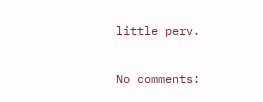little perv.

No comments: